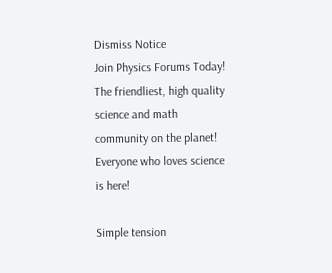Dismiss Notice
Join Physics Forums Today!
The friendliest, high quality science and math community on the planet! Everyone who loves science is here!

Simple tension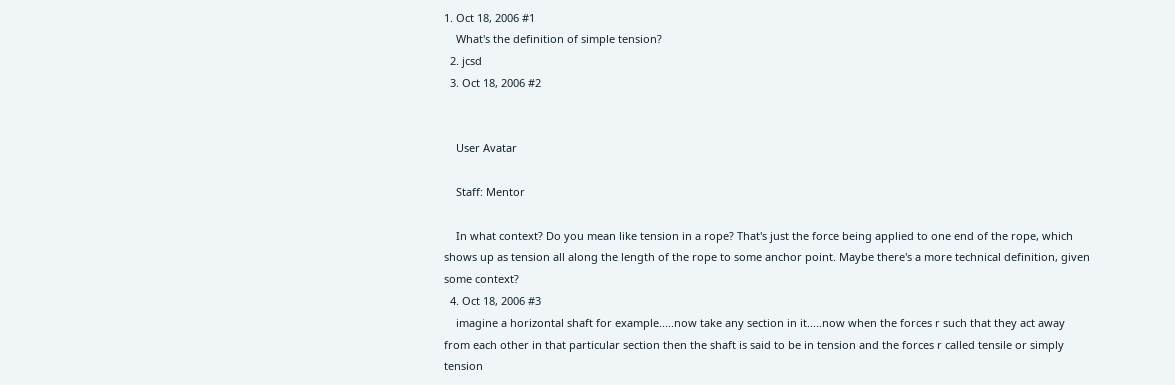1. Oct 18, 2006 #1
    What's the definition of simple tension?
  2. jcsd
  3. Oct 18, 2006 #2


    User Avatar

    Staff: Mentor

    In what context? Do you mean like tension in a rope? That's just the force being applied to one end of the rope, which shows up as tension all along the length of the rope to some anchor point. Maybe there's a more technical definition, given some context?
  4. Oct 18, 2006 #3
    imagine a horizontal shaft for example.....now take any section in it.....now when the forces r such that they act away from each other in that particular section then the shaft is said to be in tension and the forces r called tensile or simply tension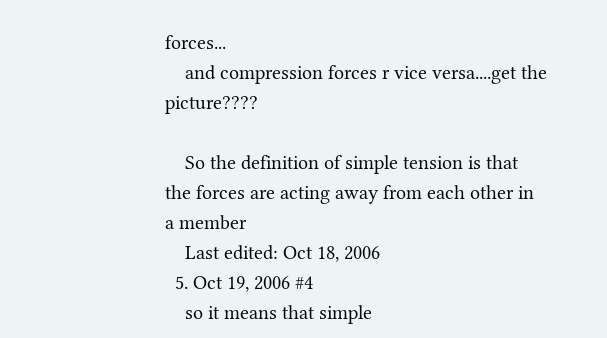forces...
    and compression forces r vice versa....get the picture????

    So the definition of simple tension is that the forces are acting away from each other in a member
    Last edited: Oct 18, 2006
  5. Oct 19, 2006 #4
    so it means that simple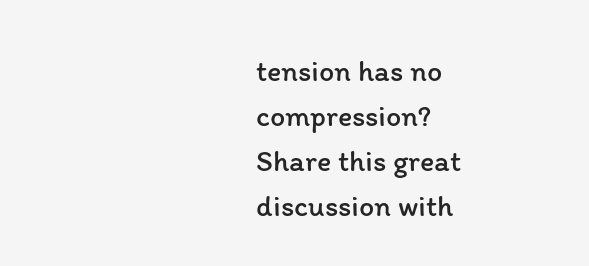tension has no compression?
Share this great discussion with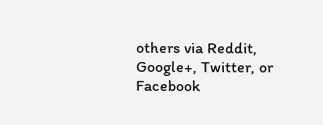others via Reddit, Google+, Twitter, or Facebook